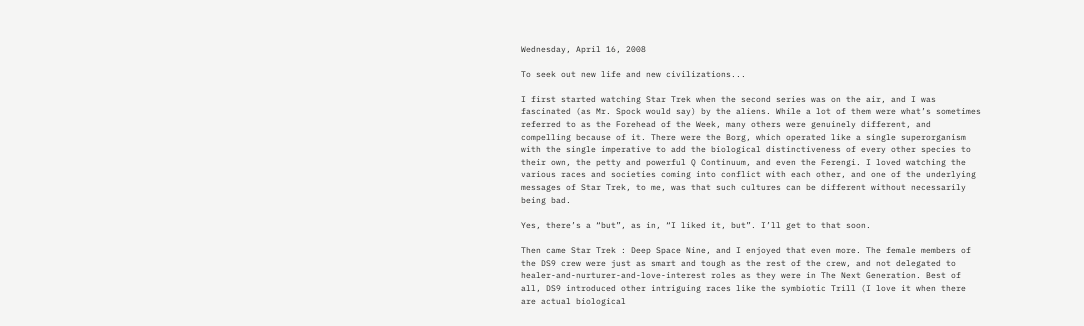Wednesday, April 16, 2008

To seek out new life and new civilizations...

I first started watching Star Trek when the second series was on the air, and I was fascinated (as Mr. Spock would say) by the aliens. While a lot of them were what’s sometimes referred to as the Forehead of the Week, many others were genuinely different, and compelling because of it. There were the Borg, which operated like a single superorganism with the single imperative to add the biological distinctiveness of every other species to their own, the petty and powerful Q Continuum, and even the Ferengi. I loved watching the various races and societies coming into conflict with each other, and one of the underlying messages of Star Trek, to me, was that such cultures can be different without necessarily being bad.

Yes, there’s a “but”, as in, “I liked it, but”. I’ll get to that soon.

Then came Star Trek : Deep Space Nine, and I enjoyed that even more. The female members of the DS9 crew were just as smart and tough as the rest of the crew, and not delegated to healer-and-nurturer-and-love-interest roles as they were in The Next Generation. Best of all, DS9 introduced other intriguing races like the symbiotic Trill (I love it when there are actual biological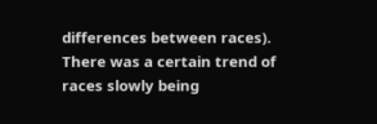differences between races). There was a certain trend of races slowly being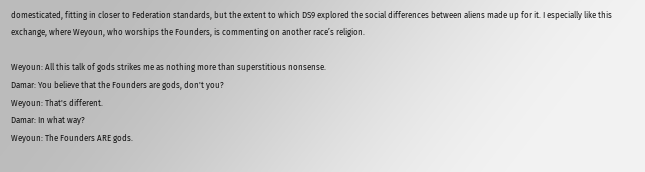domesticated, fitting in closer to Federation standards, but the extent to which DS9 explored the social differences between aliens made up for it. I especially like this exchange, where Weyoun, who worships the Founders, is commenting on another race’s religion.

Weyoun: All this talk of gods strikes me as nothing more than superstitious nonsense.
Damar: You believe that the Founders are gods, don't you?
Weyoun: That's different.
Damar: In what way?
Weyoun: The Founders ARE gods.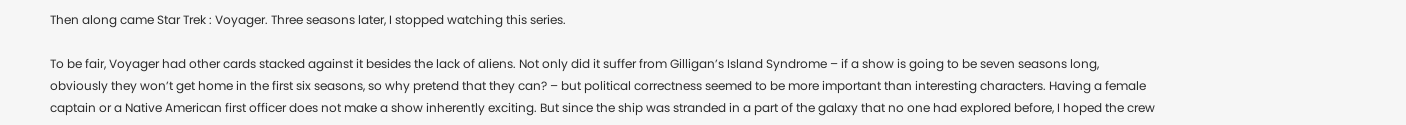Then along came Star Trek : Voyager. Three seasons later, I stopped watching this series.

To be fair, Voyager had other cards stacked against it besides the lack of aliens. Not only did it suffer from Gilligan’s Island Syndrome – if a show is going to be seven seasons long, obviously they won’t get home in the first six seasons, so why pretend that they can? – but political correctness seemed to be more important than interesting characters. Having a female captain or a Native American first officer does not make a show inherently exciting. But since the ship was stranded in a part of the galaxy that no one had explored before, I hoped the crew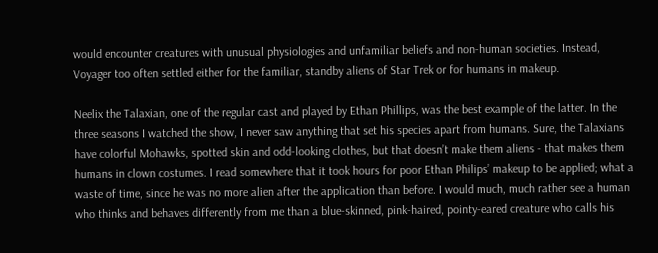would encounter creatures with unusual physiologies and unfamiliar beliefs and non-human societies. Instead, Voyager too often settled either for the familiar, standby aliens of Star Trek or for humans in makeup.

Neelix the Talaxian, one of the regular cast and played by Ethan Phillips, was the best example of the latter. In the three seasons I watched the show, I never saw anything that set his species apart from humans. Sure, the Talaxians have colorful Mohawks, spotted skin and odd-looking clothes, but that doesn’t make them aliens - that makes them humans in clown costumes. I read somewhere that it took hours for poor Ethan Philips’ makeup to be applied; what a waste of time, since he was no more alien after the application than before. I would much, much rather see a human who thinks and behaves differently from me than a blue-skinned, pink-haired, pointy-eared creature who calls his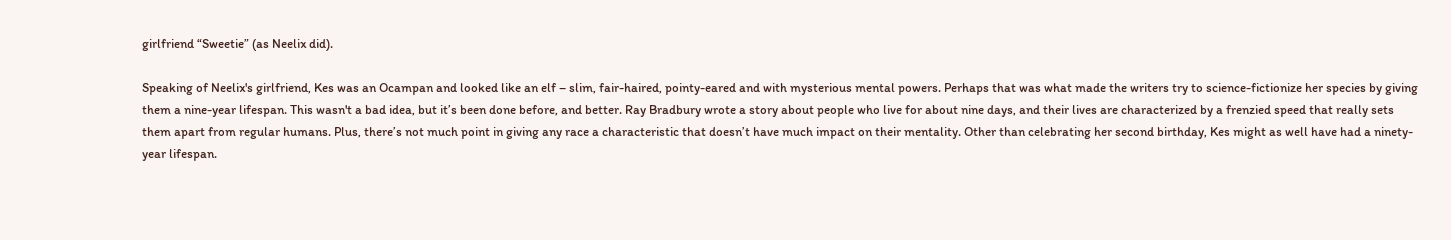girlfriend “Sweetie” (as Neelix did).

Speaking of Neelix's girlfriend, Kes was an Ocampan and looked like an elf – slim, fair-haired, pointy-eared and with mysterious mental powers. Perhaps that was what made the writers try to science-fictionize her species by giving them a nine-year lifespan. This wasn't a bad idea, but it’s been done before, and better. Ray Bradbury wrote a story about people who live for about nine days, and their lives are characterized by a frenzied speed that really sets them apart from regular humans. Plus, there’s not much point in giving any race a characteristic that doesn’t have much impact on their mentality. Other than celebrating her second birthday, Kes might as well have had a ninety-year lifespan.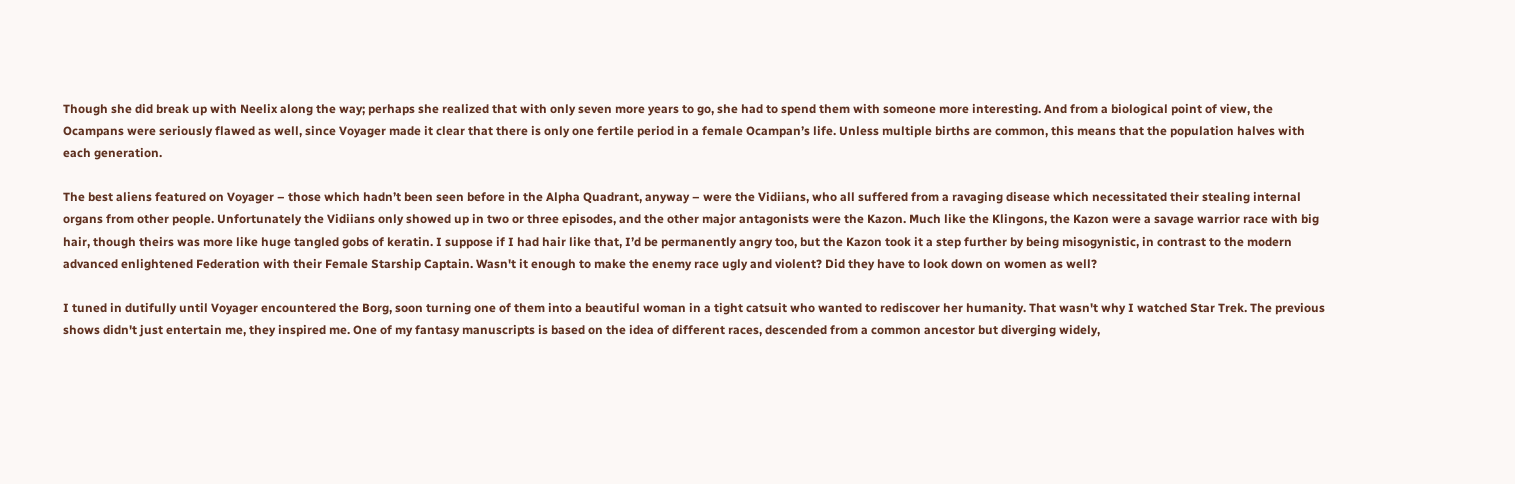Though she did break up with Neelix along the way; perhaps she realized that with only seven more years to go, she had to spend them with someone more interesting. And from a biological point of view, the Ocampans were seriously flawed as well, since Voyager made it clear that there is only one fertile period in a female Ocampan’s life. Unless multiple births are common, this means that the population halves with each generation.

The best aliens featured on Voyager – those which hadn’t been seen before in the Alpha Quadrant, anyway – were the Vidiians, who all suffered from a ravaging disease which necessitated their stealing internal organs from other people. Unfortunately the Vidiians only showed up in two or three episodes, and the other major antagonists were the Kazon. Much like the Klingons, the Kazon were a savage warrior race with big hair, though theirs was more like huge tangled gobs of keratin. I suppose if I had hair like that, I’d be permanently angry too, but the Kazon took it a step further by being misogynistic, in contrast to the modern advanced enlightened Federation with their Female Starship Captain. Wasn't it enough to make the enemy race ugly and violent? Did they have to look down on women as well?

I tuned in dutifully until Voyager encountered the Borg, soon turning one of them into a beautiful woman in a tight catsuit who wanted to rediscover her humanity. That wasn't why I watched Star Trek. The previous shows didn't just entertain me, they inspired me. One of my fantasy manuscripts is based on the idea of different races, descended from a common ancestor but diverging widely,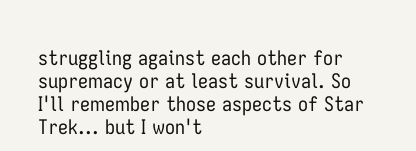struggling against each other for supremacy or at least survival. So I'll remember those aspects of Star Trek... but I won't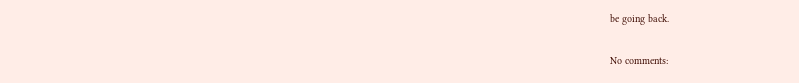be going back.

No comments: